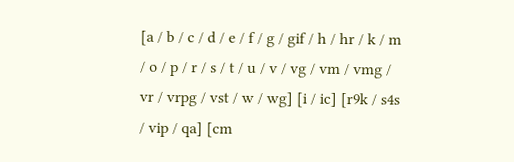[a / b / c / d / e / f / g / gif / h / hr / k / m / o / p / r / s / t / u / v / vg / vm / vmg / vr / vrpg / vst / w / wg] [i / ic] [r9k / s4s / vip / qa] [cm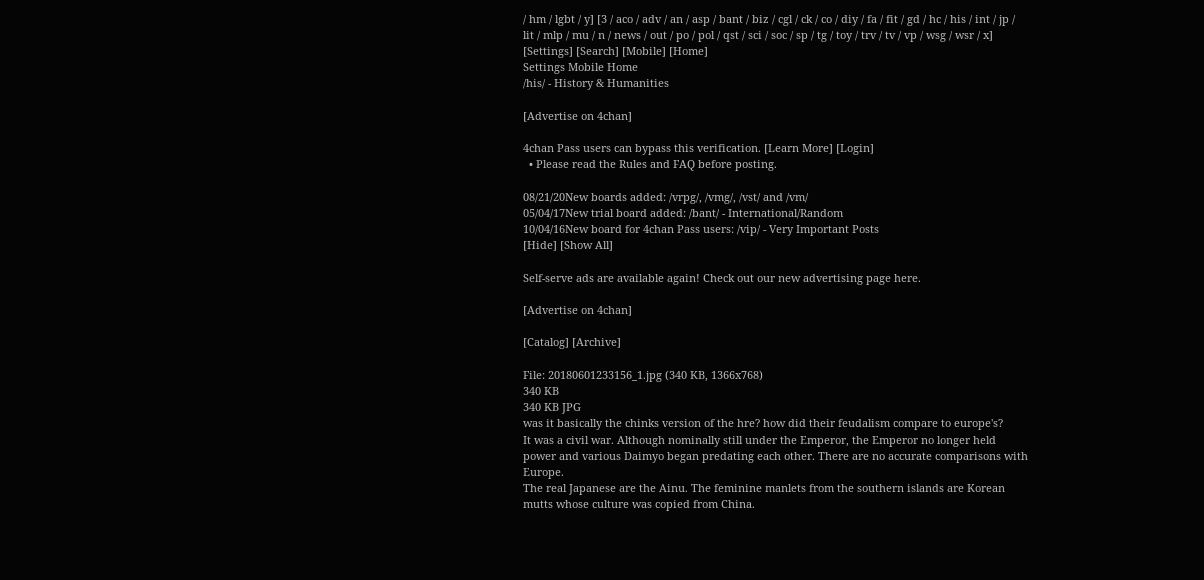/ hm / lgbt / y] [3 / aco / adv / an / asp / bant / biz / cgl / ck / co / diy / fa / fit / gd / hc / his / int / jp / lit / mlp / mu / n / news / out / po / pol / qst / sci / soc / sp / tg / toy / trv / tv / vp / wsg / wsr / x] [Settings] [Search] [Mobile] [Home]
Settings Mobile Home
/his/ - History & Humanities

[Advertise on 4chan]

4chan Pass users can bypass this verification. [Learn More] [Login]
  • Please read the Rules and FAQ before posting.

08/21/20New boards added: /vrpg/, /vmg/, /vst/ and /vm/
05/04/17New trial board added: /bant/ - International/Random
10/04/16New board for 4chan Pass users: /vip/ - Very Important Posts
[Hide] [Show All]

Self-serve ads are available again! Check out our new advertising page here.

[Advertise on 4chan]

[Catalog] [Archive]

File: 20180601233156_1.jpg (340 KB, 1366x768)
340 KB
340 KB JPG
was it basically the chinks version of the hre? how did their feudalism compare to europe's?
It was a civil war. Although nominally still under the Emperor, the Emperor no longer held power and various Daimyo began predating each other. There are no accurate comparisons with Europe.
The real Japanese are the Ainu. The feminine manlets from the southern islands are Korean mutts whose culture was copied from China.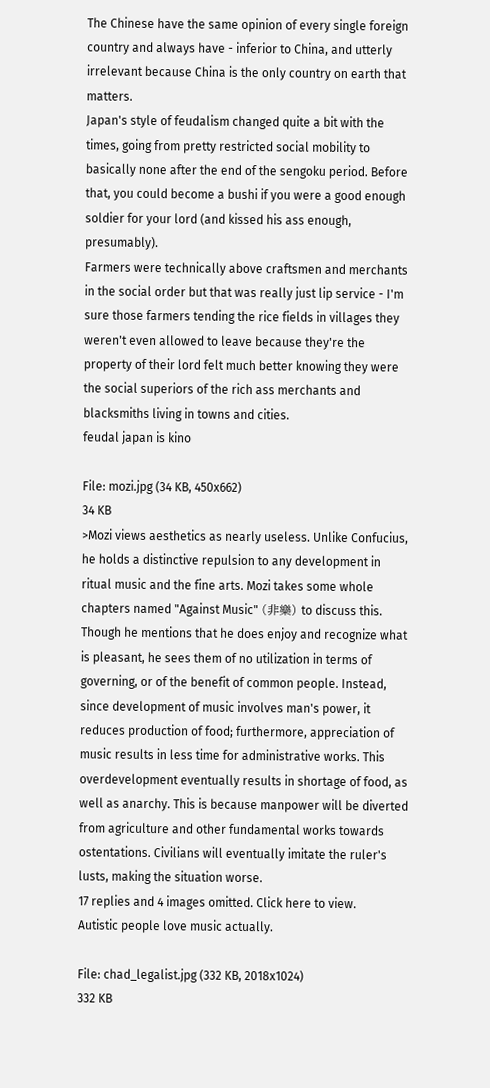The Chinese have the same opinion of every single foreign country and always have - inferior to China, and utterly irrelevant because China is the only country on earth that matters.
Japan's style of feudalism changed quite a bit with the times, going from pretty restricted social mobility to basically none after the end of the sengoku period. Before that, you could become a bushi if you were a good enough soldier for your lord (and kissed his ass enough, presumably).
Farmers were technically above craftsmen and merchants in the social order but that was really just lip service - I'm sure those farmers tending the rice fields in villages they weren't even allowed to leave because they're the property of their lord felt much better knowing they were the social superiors of the rich ass merchants and blacksmiths living in towns and cities.
feudal japan is kino

File: mozi.jpg (34 KB, 450x662)
34 KB
>Mozi views aesthetics as nearly useless. Unlike Confucius, he holds a distinctive repulsion to any development in ritual music and the fine arts. Mozi takes some whole chapters named "Against Music" (非樂) to discuss this. Though he mentions that he does enjoy and recognize what is pleasant, he sees them of no utilization in terms of governing, or of the benefit of common people. Instead, since development of music involves man's power, it reduces production of food; furthermore, appreciation of music results in less time for administrative works. This overdevelopment eventually results in shortage of food, as well as anarchy. This is because manpower will be diverted from agriculture and other fundamental works towards ostentations. Civilians will eventually imitate the ruler's lusts, making the situation worse.
17 replies and 4 images omitted. Click here to view.
Autistic people love music actually.

File: chad_legalist.jpg (332 KB, 2018x1024)
332 KB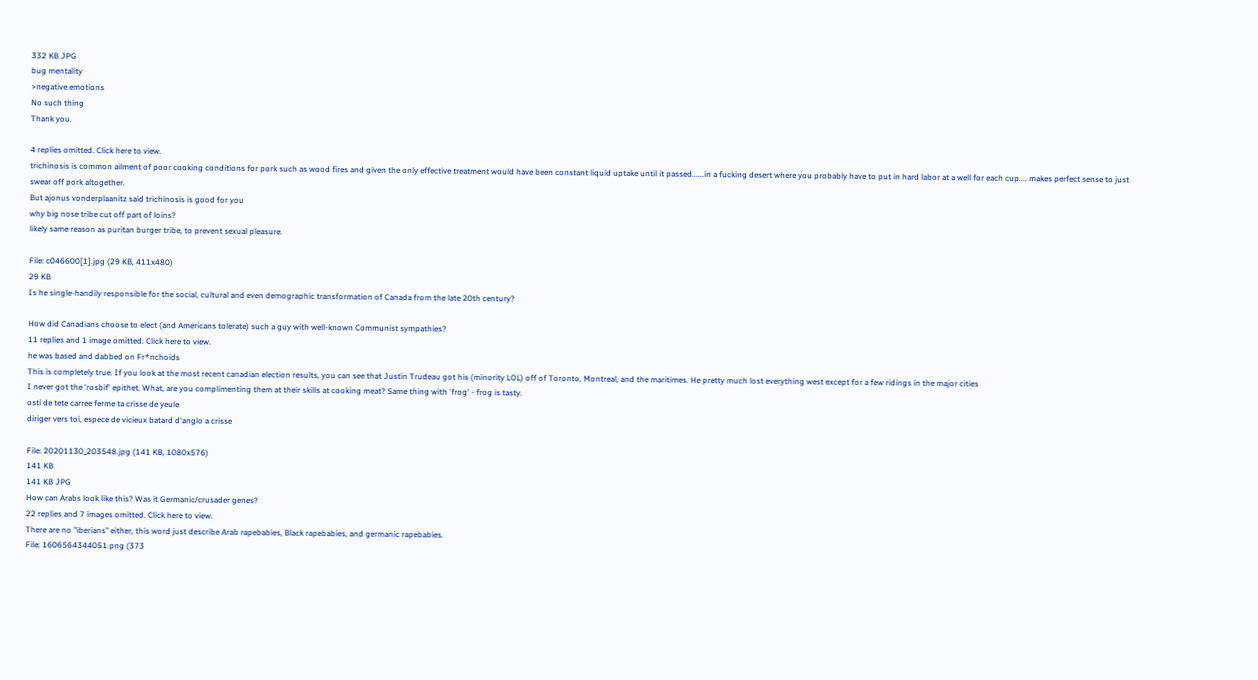332 KB JPG
bug mentality
>negative emotions
No such thing
Thank you.

4 replies omitted. Click here to view.
trichinosis is common ailment of poor cooking conditions for pork such as wood fires and given the only effective treatment would have been constant liquid uptake until it passed......in a fucking desert where you probably have to put in hard labor at a well for each cup.... makes perfect sense to just swear off pork altogether.
But ajonus vonderplaanitz said trichinosis is good for you
why big nose tribe cut off part of loins?
likely same reason as puritan burger tribe, to prevent sexual pleasure.

File: c046600[1].jpg (29 KB, 411x480)
29 KB
Is he single-handily responsible for the social, cultural and even demographic transformation of Canada from the late 20th century?

How did Canadians choose to elect (and Americans tolerate) such a guy with well-known Communist sympathies?
11 replies and 1 image omitted. Click here to view.
he was based and dabbed on Fr*nchoids
This is completely true. If you look at the most recent canadian election results, you can see that Justin Trudeau got his (minority LOL) off of Toronto, Montreal, and the maritimes. He pretty much lost everything west except for a few ridings in the major cities
I never got the 'rosbif' epithet. What, are you complimenting them at their skills at cooking meat? Same thing with 'frog' - frog is tasty.
osti de tete carree ferme ta crisse de yeule
diriger vers toi, espece de vicieux batard d'anglo a crisse

File: 20201130_203548.jpg (141 KB, 1080x576)
141 KB
141 KB JPG
How can Arabs look like this? Was it Germanic/crusader genes?
22 replies and 7 images omitted. Click here to view.
There are no "iberians" either, this word just describe Arab rapebabies, Black rapebabies, and germanic rapebabies.
File: 1606564344051.png (373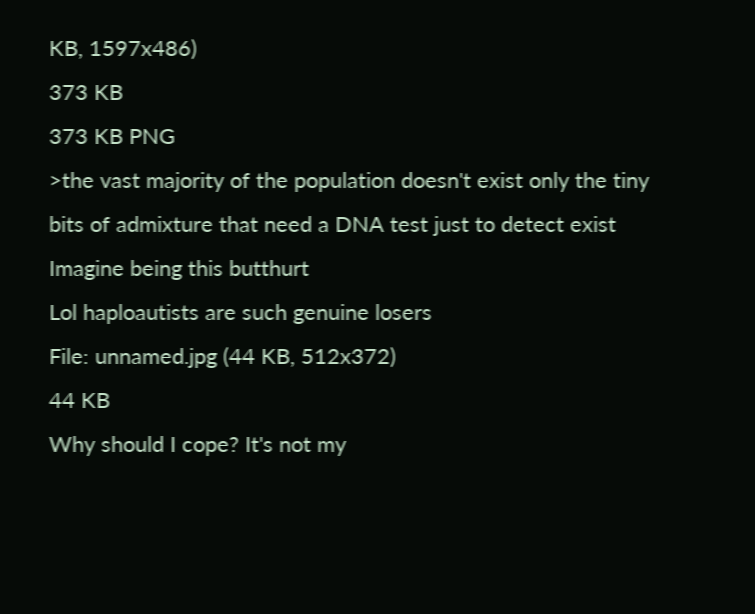KB, 1597x486)
373 KB
373 KB PNG
>the vast majority of the population doesn't exist only the tiny bits of admixture that need a DNA test just to detect exist
Imagine being this butthurt
Lol haploautists are such genuine losers
File: unnamed.jpg (44 KB, 512x372)
44 KB
Why should I cope? It's not my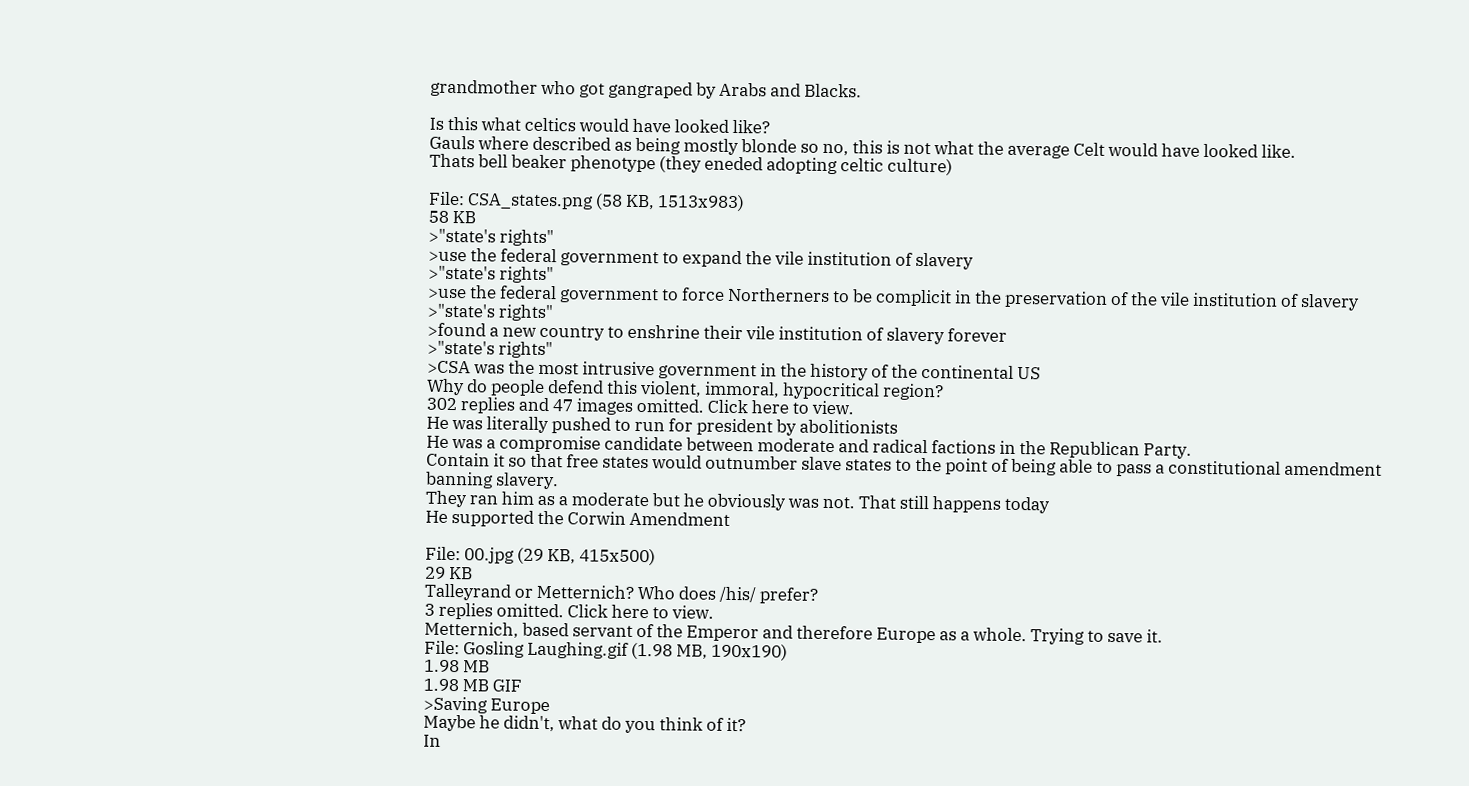grandmother who got gangraped by Arabs and Blacks.

Is this what celtics would have looked like?
Gauls where described as being mostly blonde so no, this is not what the average Celt would have looked like.
Thats bell beaker phenotype (they eneded adopting celtic culture)

File: CSA_states.png (58 KB, 1513x983)
58 KB
>"state's rights"
>use the federal government to expand the vile institution of slavery
>"state's rights"
>use the federal government to force Northerners to be complicit in the preservation of the vile institution of slavery
>"state's rights"
>found a new country to enshrine their vile institution of slavery forever
>"state's rights"
>CSA was the most intrusive government in the history of the continental US
Why do people defend this violent, immoral, hypocritical region?
302 replies and 47 images omitted. Click here to view.
He was literally pushed to run for president by abolitionists
He was a compromise candidate between moderate and radical factions in the Republican Party.
Contain it so that free states would outnumber slave states to the point of being able to pass a constitutional amendment banning slavery.
They ran him as a moderate but he obviously was not. That still happens today
He supported the Corwin Amendment

File: 00.jpg (29 KB, 415x500)
29 KB
Talleyrand or Metternich? Who does /his/ prefer?
3 replies omitted. Click here to view.
Metternich, based servant of the Emperor and therefore Europe as a whole. Trying to save it.
File: Gosling Laughing.gif (1.98 MB, 190x190)
1.98 MB
1.98 MB GIF
>Saving Europe
Maybe he didn't, what do you think of it?
In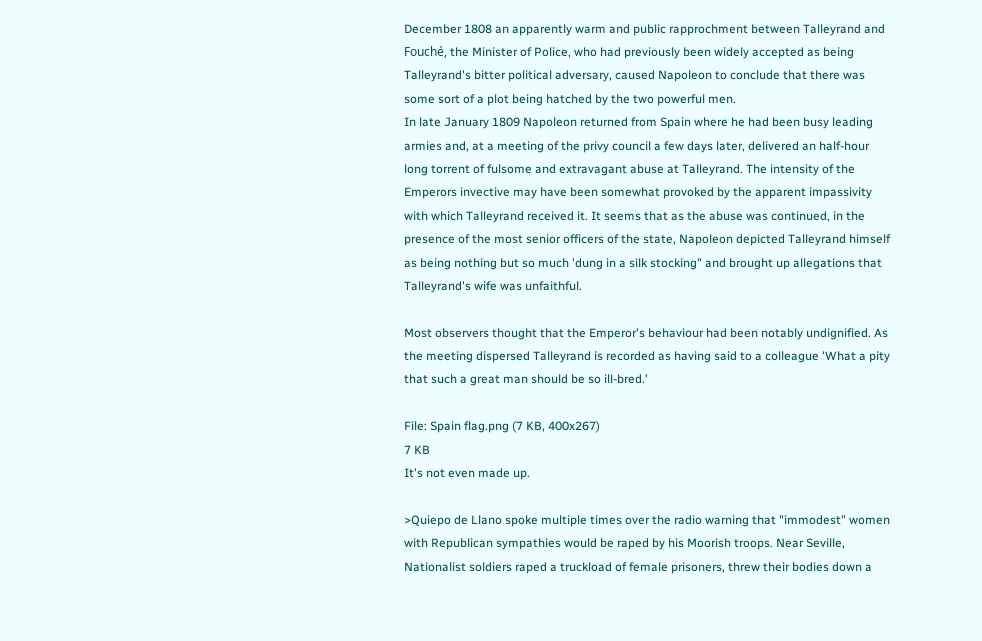December 1808 an apparently warm and public rapprochment between Talleyrand and Fouché, the Minister of Police, who had previously been widely accepted as being Talleyrand's bitter political adversary, caused Napoleon to conclude that there was some sort of a plot being hatched by the two powerful men.
In late January 1809 Napoleon returned from Spain where he had been busy leading armies and, at a meeting of the privy council a few days later, delivered an half-hour long torrent of fulsome and extravagant abuse at Talleyrand. The intensity of the Emperors invective may have been somewhat provoked by the apparent impassivity with which Talleyrand received it. It seems that as the abuse was continued, in the presence of the most senior officers of the state, Napoleon depicted Talleyrand himself as being nothing but so much 'dung in a silk stocking" and brought up allegations that Talleyrand's wife was unfaithful.

Most observers thought that the Emperor's behaviour had been notably undignified. As the meeting dispersed Talleyrand is recorded as having said to a colleague 'What a pity that such a great man should be so ill-bred.'

File: Spain flag.png (7 KB, 400x267)
7 KB
It's not even made up.

>Quiepo de Llano spoke multiple times over the radio warning that "immodest" women with Republican sympathies would be raped by his Moorish troops. Near Seville, Nationalist soldiers raped a truckload of female prisoners, threw their bodies down a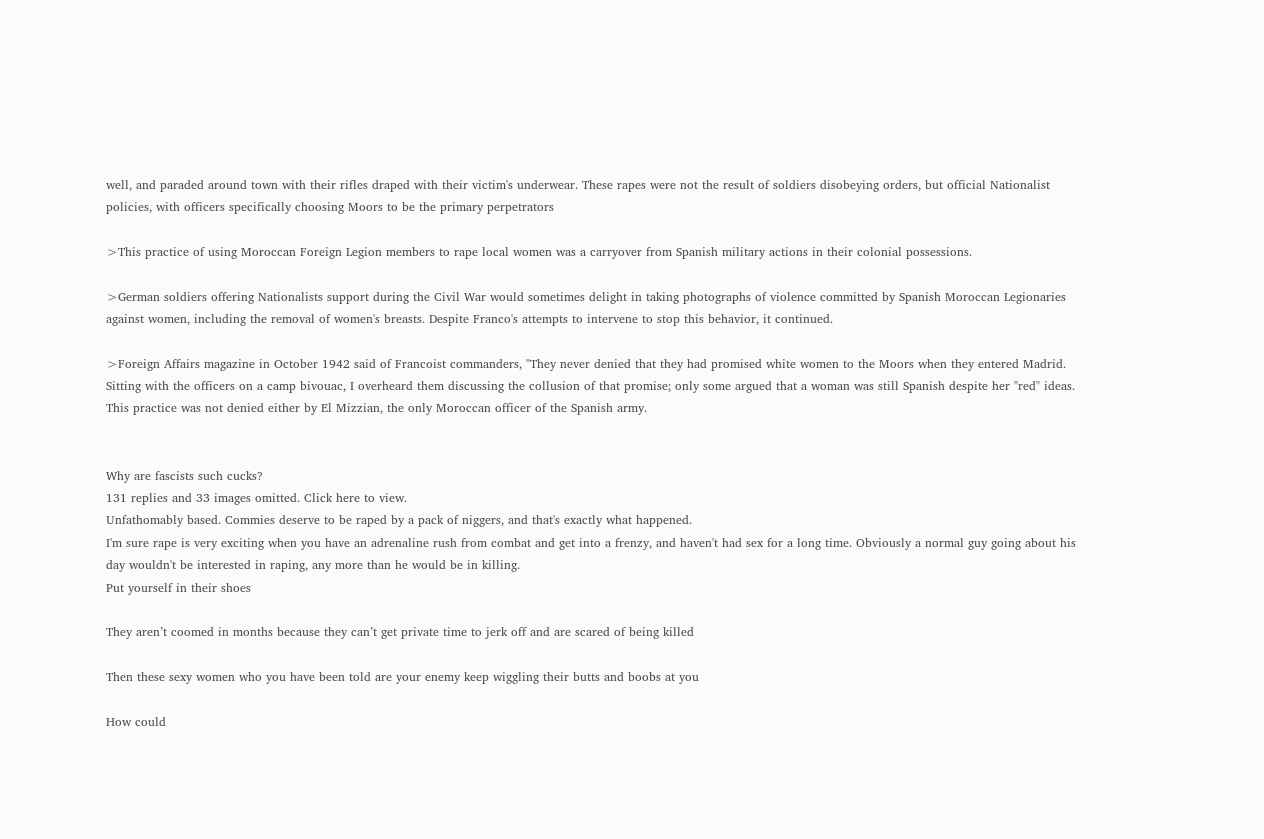well, and paraded around town with their rifles draped with their victim's underwear. These rapes were not the result of soldiers disobeying orders, but official Nationalist policies, with officers specifically choosing Moors to be the primary perpetrators

>This practice of using Moroccan Foreign Legion members to rape local women was a carryover from Spanish military actions in their colonial possessions.

>German soldiers offering Nationalists support during the Civil War would sometimes delight in taking photographs of violence committed by Spanish Moroccan Legionaries against women, including the removal of women's breasts. Despite Franco's attempts to intervene to stop this behavior, it continued.

>Foreign Affairs magazine in October 1942 said of Francoist commanders, "They never denied that they had promised white women to the Moors when they entered Madrid. Sitting with the officers on a camp bivouac, I overheard them discussing the collusion of that promise; only some argued that a woman was still Spanish despite her "red" ideas. This practice was not denied either by El Mizzian, the only Moroccan officer of the Spanish army.


Why are fascists such cucks?
131 replies and 33 images omitted. Click here to view.
Unfathomably based. Commies deserve to be raped by a pack of niggers, and that's exactly what happened.
I'm sure rape is very exciting when you have an adrenaline rush from combat and get into a frenzy, and haven't had sex for a long time. Obviously a normal guy going about his day wouldn't be interested in raping, any more than he would be in killing.
Put yourself in their shoes

They aren’t coomed in months because they can’t get private time to jerk off and are scared of being killed

Then these sexy women who you have been told are your enemy keep wiggling their butts and boobs at you

How could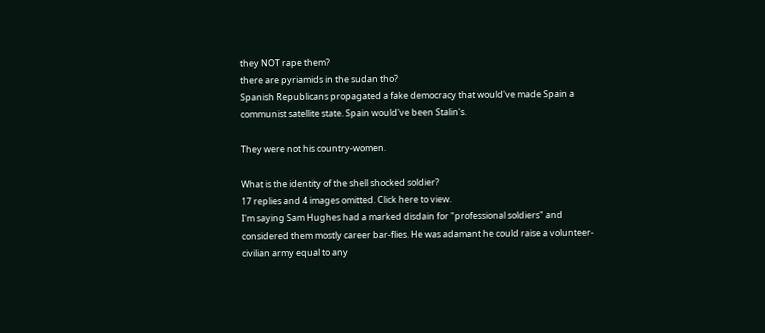they NOT rape them?
there are pyriamids in the sudan tho?
Spanish Republicans propagated a fake democracy that would've made Spain a communist satellite state. Spain would've been Stalin's.

They were not his country-women.

What is the identity of the shell shocked soldier?
17 replies and 4 images omitted. Click here to view.
I'm saying Sam Hughes had a marked disdain for "professional soldiers" and considered them mostly career bar-flies. He was adamant he could raise a volunteer-civilian army equal to any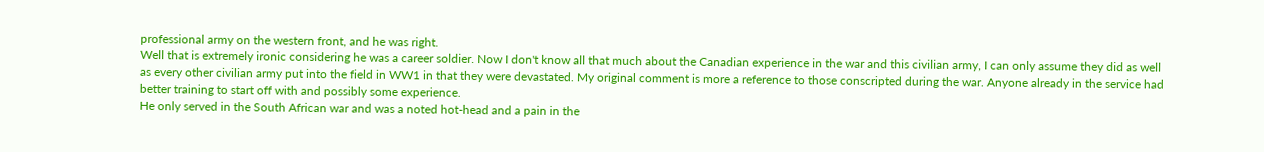professional army on the western front, and he was right.
Well that is extremely ironic considering he was a career soldier. Now I don't know all that much about the Canadian experience in the war and this civilian army, I can only assume they did as well as every other civilian army put into the field in WW1 in that they were devastated. My original comment is more a reference to those conscripted during the war. Anyone already in the service had better training to start off with and possibly some experience.
He only served in the South African war and was a noted hot-head and a pain in the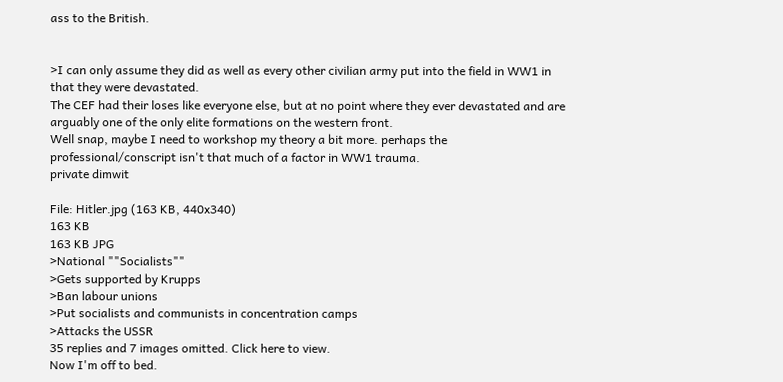ass to the British.


>I can only assume they did as well as every other civilian army put into the field in WW1 in that they were devastated.
The CEF had their loses like everyone else, but at no point where they ever devastated and are arguably one of the only elite formations on the western front.
Well snap, maybe I need to workshop my theory a bit more. perhaps the professional/conscript isn't that much of a factor in WW1 trauma.
private dimwit

File: Hitler.jpg (163 KB, 440x340)
163 KB
163 KB JPG
>National ""Socialists""
>Gets supported by Krupps
>Ban labour unions
>Put socialists and communists in concentration camps
>Attacks the USSR
35 replies and 7 images omitted. Click here to view.
Now I'm off to bed.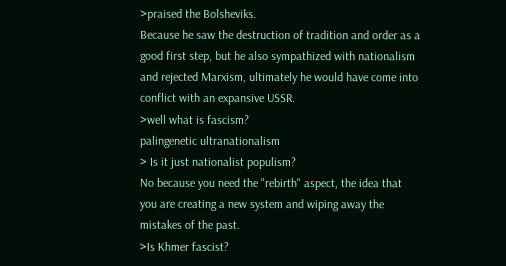>praised the Bolsheviks.
Because he saw the destruction of tradition and order as a good first step, but he also sympathized with nationalism and rejected Marxism, ultimately he would have come into conflict with an expansive USSR.
>well what is fascism?
palingenetic ultranationalism
> Is it just nationalist populism?
No because you need the "rebirth" aspect, the idea that you are creating a new system and wiping away the mistakes of the past.
>Is Khmer fascist?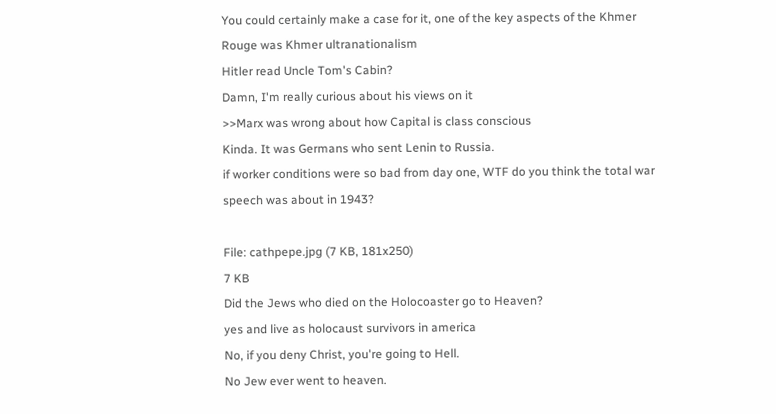You could certainly make a case for it, one of the key aspects of the Khmer Rouge was Khmer ultranationalism
Hitler read Uncle Tom's Cabin?
Damn, I'm really curious about his views on it
>>Marx was wrong about how Capital is class conscious
Kinda. It was Germans who sent Lenin to Russia.
if worker conditions were so bad from day one, WTF do you think the total war speech was about in 1943?

File: cathpepe.jpg (7 KB, 181x250)
7 KB
Did the Jews who died on the Holocoaster go to Heaven?
yes and live as holocaust survivors in america
No, if you deny Christ, you're going to Hell.
No Jew ever went to heaven.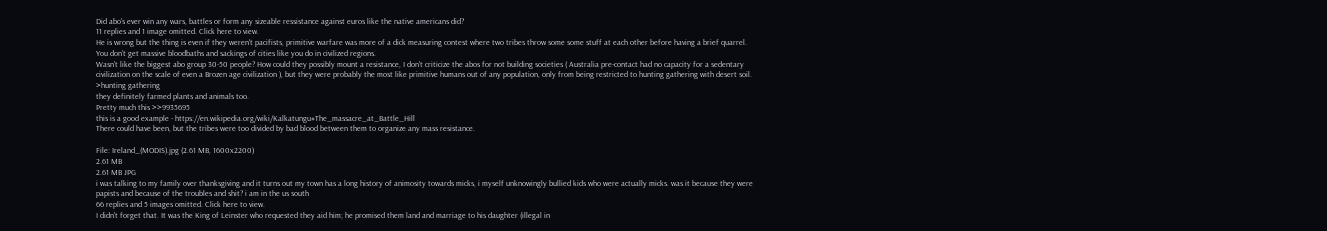Did abo's ever win any wars, battles or form any sizeable ressistance against euros like the native americans did?
11 replies and 1 image omitted. Click here to view.
He is wrong but the thing is even if they weren't pacifists, primitive warfare was more of a dick measuring contest where two tribes throw some some stuff at each other before having a brief quarrel. You don't get massive bloodbaths and sackings of cities like you do in civilized regions.
Wasn't like the biggest abo group 30-50 people? How could they possibly mount a resistance, I don't criticize the abos for not building societies ( Australia pre-contact had no capacity for a sedentary civilization on the scale of even a Brozen age civilization ), but they were probably the most like primitive humans out of any population, only from being restricted to hunting gathering with desert soil.
>hunting gathering
they definitely farmed plants and animals too.
Pretty much this >>9935695
this is a good example - https://en.wikipedia.org/wiki/Kalkatungu#The_massacre_at_Battle_Hill
There could have been, but the tribes were too divided by bad blood between them to organize any mass resistance.

File: Ireland_(MODIS).jpg (2.61 MB, 1600x2200)
2.61 MB
2.61 MB JPG
i was talking to my family over thanksgiving and it turns out my town has a long history of animosity towards micks, i myself unknowingly bullied kids who were actually micks. was it because they were papists and because of the troubles and shit? i am in the us south
66 replies and 5 images omitted. Click here to view.
I didn't forget that. It was the King of Leinster who requested they aid him; he promised them land and marriage to his daughter (illegal in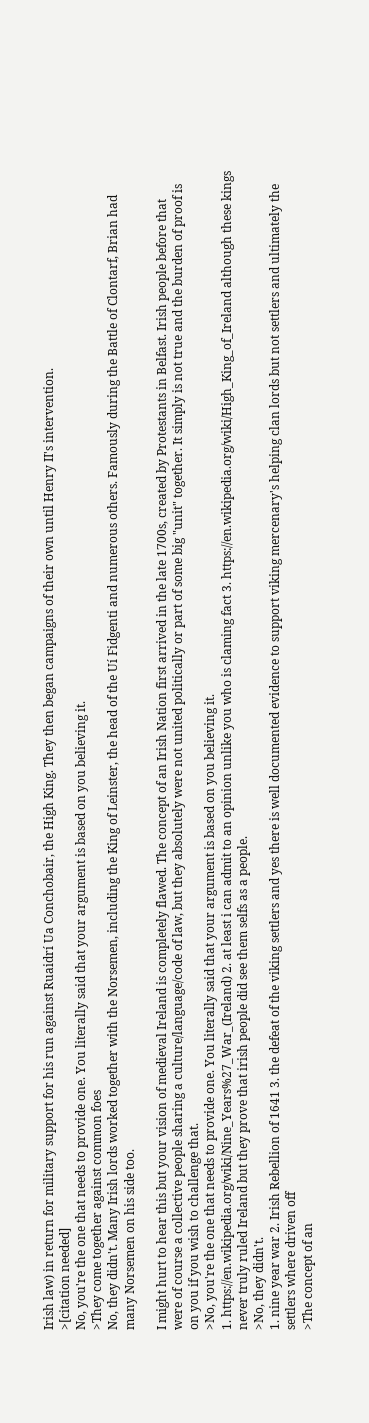Irish law) in return for military support for his run against Ruaidrí Ua Conchobair, the High King. They then began campaigns of their own until Henry II's intervention.
>[citation needed]
No, you're the one that needs to provide one. You literally said that your argument is based on you believing it.
>They come together against common foes
No, they didn't. Many Irish lords worked together with the Norsemen, including the King of Leinster, the head of the Uí Fidgenti and numerous others. Famously during the Battle of Clontarf, Brian had many Norsemen on his side too.

I might hurt to hear this but your vision of medieval Ireland is completely flawed. The concept of an Irish Nation first arrived in the late 1700s, created by Protestants in Belfast. Irish people before that were of course a collective people sharing a culture/language/code of law, but they absolutely were not united politically or part of some big "unit" together. It simply is not true and the burden of proof is on you if you wish to challenge that.
>No, you're the one that needs to provide one. You literally said that your argument is based on you believing it.
1. https://en.wikipedia.org/wiki/Nine_Years%27_War_(Ireland) 2. at least i can admit to an opinion unlike you who is claming fact 3. https://en.wikipedia.org/wiki/High_King_of_Ireland although these kings never truly ruled Ireland but they prove that irish people did see them selfs as a people.
>No, they didn't.
1. nine year war 2. Irish Rebellion of 1641 3. the defeat of the viking settlers and yes there is well documented evidence to support viking mercenary's helping clan lords but not settlers and ultimately the settlers where driven off
>The concept of an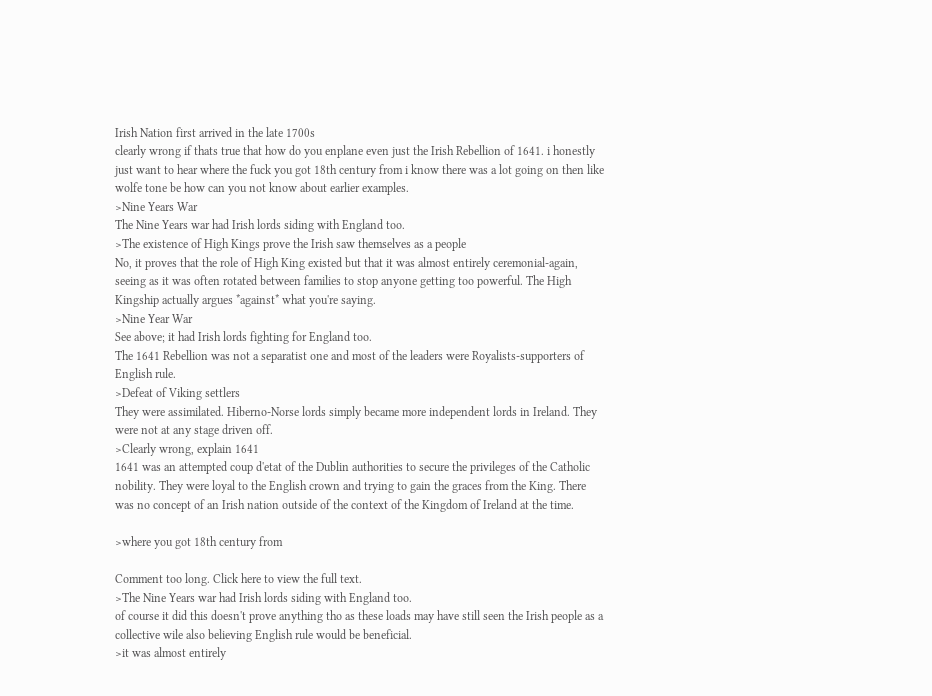Irish Nation first arrived in the late 1700s
clearly wrong if thats true that how do you enplane even just the Irish Rebellion of 1641. i honestly just want to hear where the fuck you got 18th century from i know there was a lot going on then like wolfe tone be how can you not know about earlier examples.
>Nine Years War
The Nine Years war had Irish lords siding with England too.
>The existence of High Kings prove the Irish saw themselves as a people
No, it proves that the role of High King existed but that it was almost entirely ceremonial-again, seeing as it was often rotated between families to stop anyone getting too powerful. The High Kingship actually argues *against* what you're saying.
>Nine Year War
See above; it had Irish lords fighting for England too.
The 1641 Rebellion was not a separatist one and most of the leaders were Royalists-supporters of English rule.
>Defeat of Viking settlers
They were assimilated. Hiberno-Norse lords simply became more independent lords in Ireland. They were not at any stage driven off.
>Clearly wrong, explain 1641
1641 was an attempted coup d'etat of the Dublin authorities to secure the privileges of the Catholic nobility. They were loyal to the English crown and trying to gain the graces from the King. There was no concept of an Irish nation outside of the context of the Kingdom of Ireland at the time.

>where you got 18th century from

Comment too long. Click here to view the full text.
>The Nine Years war had Irish lords siding with England too.
of course it did this doesn't prove anything tho as these loads may have still seen the Irish people as a collective wile also believing English rule would be beneficial.
>it was almost entirely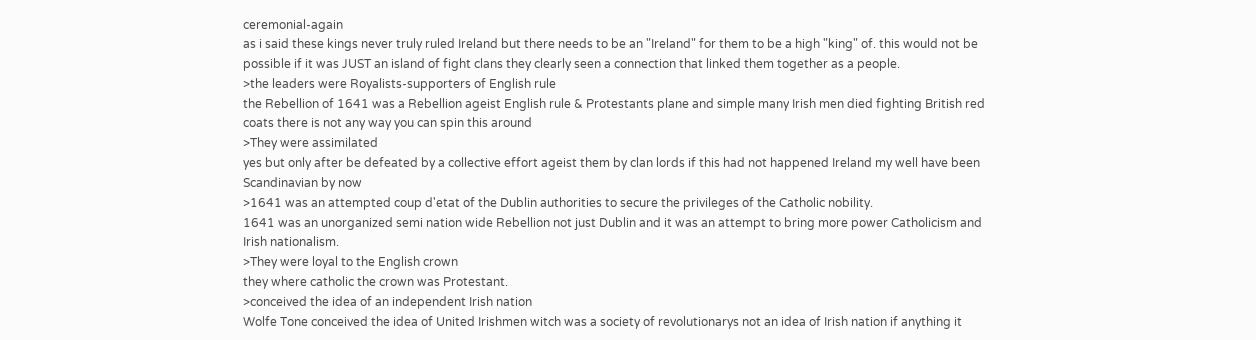ceremonial-again
as i said these kings never truly ruled Ireland but there needs to be an "Ireland" for them to be a high "king" of. this would not be possible if it was JUST an island of fight clans they clearly seen a connection that linked them together as a people.
>the leaders were Royalists-supporters of English rule
the Rebellion of 1641 was a Rebellion ageist English rule & Protestants plane and simple many Irish men died fighting British red coats there is not any way you can spin this around
>They were assimilated
yes but only after be defeated by a collective effort ageist them by clan lords if this had not happened Ireland my well have been Scandinavian by now
>1641 was an attempted coup d'etat of the Dublin authorities to secure the privileges of the Catholic nobility.
1641 was an unorganized semi nation wide Rebellion not just Dublin and it was an attempt to bring more power Catholicism and Irish nationalism.
>They were loyal to the English crown
they where catholic the crown was Protestant.
>conceived the idea of an independent Irish nation
Wolfe Tone conceived the idea of United Irishmen witch was a society of revolutionarys not an idea of Irish nation if anything it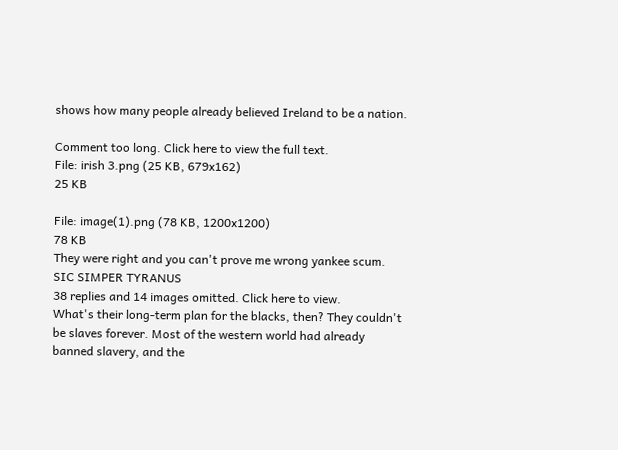shows how many people already believed Ireland to be a nation.

Comment too long. Click here to view the full text.
File: irish 3.png (25 KB, 679x162)
25 KB

File: image(1).png (78 KB, 1200x1200)
78 KB
They were right and you can't prove me wrong yankee scum. SIC SIMPER TYRANUS
38 replies and 14 images omitted. Click here to view.
What's their long-term plan for the blacks, then? They couldn't be slaves forever. Most of the western world had already banned slavery, and the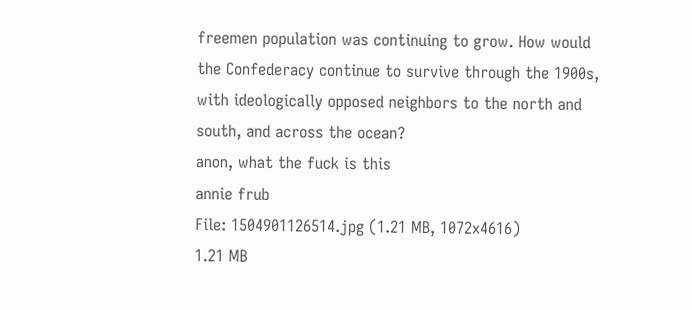freemen population was continuing to grow. How would the Confederacy continue to survive through the 1900s, with ideologically opposed neighbors to the north and south, and across the ocean?
anon, what the fuck is this
annie frub
File: 1504901126514.jpg (1.21 MB, 1072x4616)
1.21 MB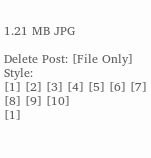1.21 MB JPG

Delete Post: [File Only] Style:
[1] [2] [3] [4] [5] [6] [7] [8] [9] [10]
[1]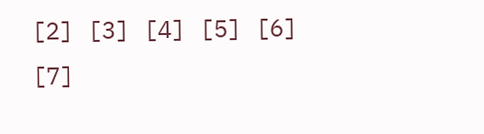[2] [3] [4] [5] [6] [7]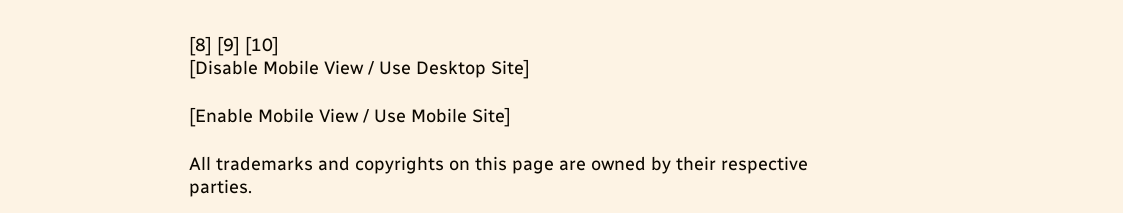[8] [9] [10]
[Disable Mobile View / Use Desktop Site]

[Enable Mobile View / Use Mobile Site]

All trademarks and copyrights on this page are owned by their respective parties.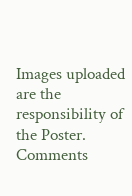Images uploaded are the responsibility of the Poster. Comments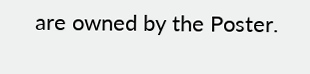are owned by the Poster.